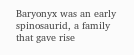Baryonyx was an early spinosaurid, a family that gave rise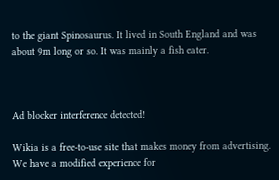to the giant Spinosaurus. It lived in South England and was about 9m long or so. It was mainly a fish eater.



Ad blocker interference detected!

Wikia is a free-to-use site that makes money from advertising. We have a modified experience for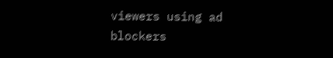viewers using ad blockers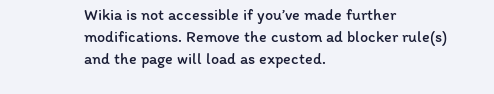Wikia is not accessible if you’ve made further modifications. Remove the custom ad blocker rule(s) and the page will load as expected.